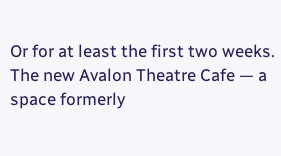Or for at least the first two weeks. The new Avalon Theatre Cafe — a space formerly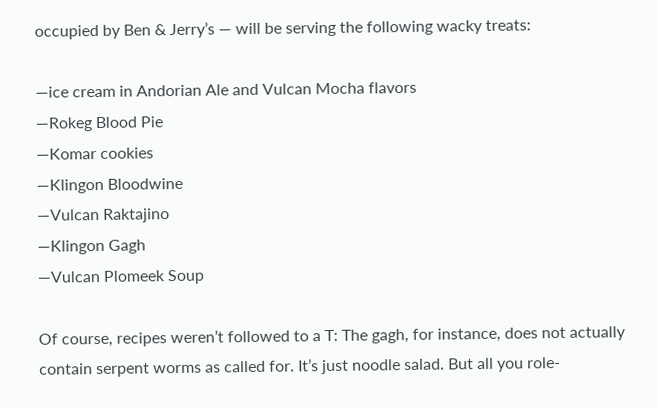occupied by Ben & Jerry’s — will be serving the following wacky treats:

—ice cream in Andorian Ale and Vulcan Mocha flavors
—Rokeg Blood Pie
—Komar cookies
—Klingon Bloodwine
—Vulcan Raktajino
—Klingon Gagh
—Vulcan Plomeek Soup

Of course, recipes weren’t followed to a T: The gagh, for instance, does not actually contain serpent worms as called for. It’s just noodle salad. But all you role-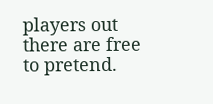players out there are free to pretend.